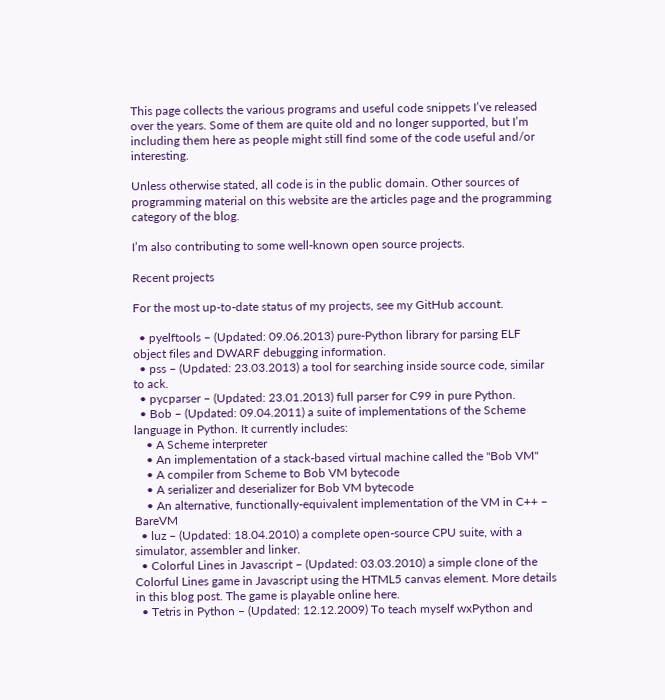This page collects the various programs and useful code snippets I’ve released over the years. Some of them are quite old and no longer supported, but I’m including them here as people might still find some of the code useful and/or interesting.

Unless otherwise stated, all code is in the public domain. Other sources of programming material on this website are the articles page and the programming category of the blog.

I’m also contributing to some well-known open source projects.

Recent projects

For the most up-to-date status of my projects, see my GitHub account.

  • pyelftools – (Updated: 09.06.2013) pure-Python library for parsing ELF object files and DWARF debugging information.
  • pss – (Updated: 23.03.2013) a tool for searching inside source code, similar to ack.
  • pycparser – (Updated: 23.01.2013) full parser for C99 in pure Python.
  • Bob – (Updated: 09.04.2011) a suite of implementations of the Scheme language in Python. It currently includes:
    • A Scheme interpreter
    • An implementation of a stack-based virtual machine called the "Bob VM"
    • A compiler from Scheme to Bob VM bytecode
    • A serializer and deserializer for Bob VM bytecode
    • An alternative, functionally-equivalent implementation of the VM in C++ – BareVM
  • luz – (Updated: 18.04.2010) a complete open-source CPU suite, with a simulator, assembler and linker.
  • Colorful Lines in Javascript – (Updated: 03.03.2010) a simple clone of the Colorful Lines game in Javascript using the HTML5 canvas element. More details in this blog post. The game is playable online here.
  • Tetris in Python – (Updated: 12.12.2009) To teach myself wxPython and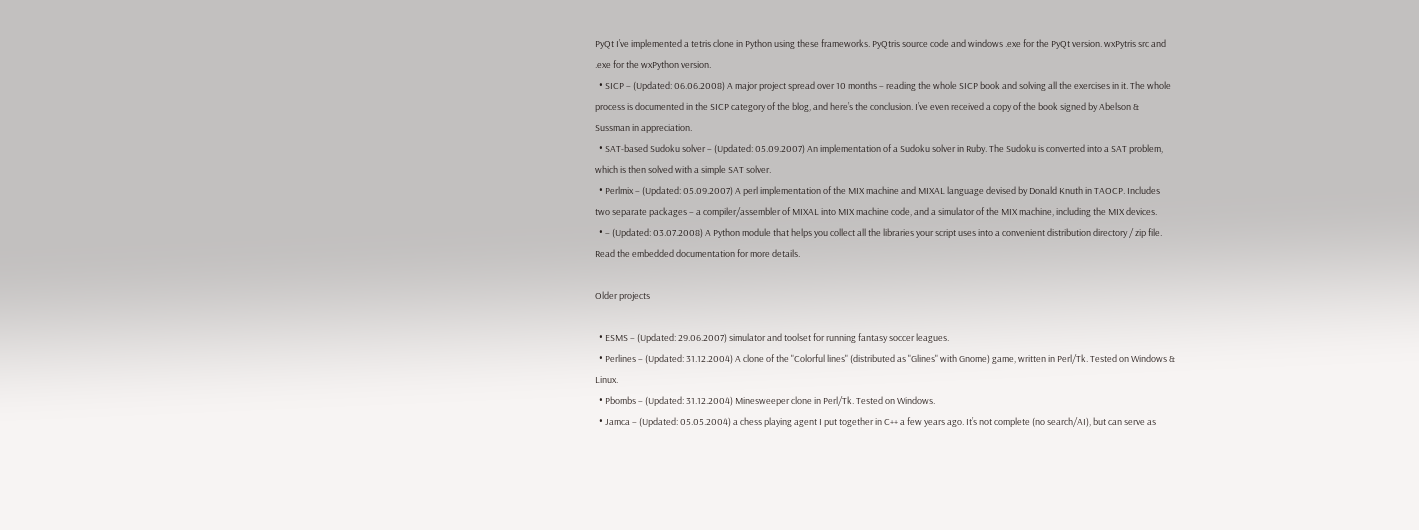PyQt I’ve implemented a tetris clone in Python using these frameworks. PyQtris source code and windows .exe for the PyQt version. wxPytris src and .exe for the wxPython version.
  • SICP – (Updated: 06.06.2008) A major project spread over 10 months – reading the whole SICP book and solving all the exercises in it. The whole process is documented in the SICP category of the blog, and here’s the conclusion. I’ve even received a copy of the book signed by Abelson & Sussman in appreciation.
  • SAT-based Sudoku solver – (Updated: 05.09.2007) An implementation of a Sudoku solver in Ruby. The Sudoku is converted into a SAT problem, which is then solved with a simple SAT solver.
  • Perlmix – (Updated: 05.09.2007) A perl implementation of the MIX machine and MIXAL language devised by Donald Knuth in TAOCP. Includes two separate packages – a compiler/assembler of MIXAL into MIX machine code, and a simulator of the MIX machine, including the MIX devices.
  • – (Updated: 03.07.2008) A Python module that helps you collect all the libraries your script uses into a convenient distribution directory / zip file. Read the embedded documentation for more details.

Older projects

  • ESMS – (Updated: 29.06.2007) simulator and toolset for running fantasy soccer leagues.
  • Perlines – (Updated: 31.12.2004) A clone of the "Colorful lines" (distributed as "Glines" with Gnome) game, written in Perl/Tk. Tested on Windows & Linux.
  • Pbombs – (Updated: 31.12.2004) Minesweeper clone in Perl/Tk. Tested on Windows.
  • Jamca – (Updated: 05.05.2004) a chess playing agent I put together in C++ a few years ago. It’s not complete (no search/AI), but can serve as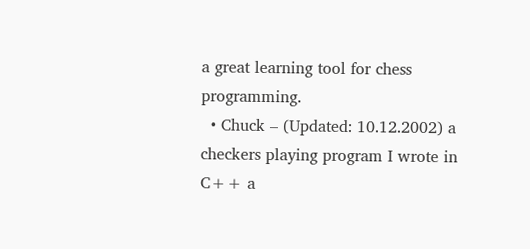a great learning tool for chess programming.
  • Chuck – (Updated: 10.12.2002) a checkers playing program I wrote in C++ a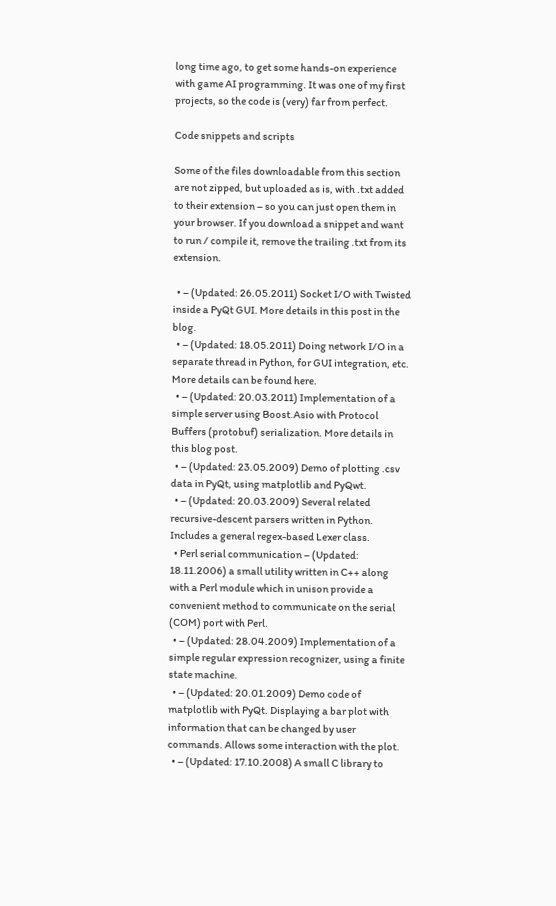long time ago, to get some hands-on experience with game AI programming. It was one of my first projects, so the code is (very) far from perfect.

Code snippets and scripts

Some of the files downloadable from this section are not zipped, but uploaded as is, with .txt added to their extension – so you can just open them in your browser. If you download a snippet and want to run / compile it, remove the trailing .txt from its extension.

  • – (Updated: 26.05.2011) Socket I/O with Twisted inside a PyQt GUI. More details in this post in the blog.
  • – (Updated: 18.05.2011) Doing network I/O in a separate thread in Python, for GUI integration, etc. More details can be found here.
  • – (Updated: 20.03.2011) Implementation of a simple server using Boost.Asio with Protocol Buffers (protobuf) serialization. More details in this blog post.
  • – (Updated: 23.05.2009) Demo of plotting .csv data in PyQt, using matplotlib and PyQwt.
  • – (Updated: 20.03.2009) Several related recursive-descent parsers written in Python. Includes a general regex-based Lexer class.
  • Perl serial communication – (Updated: 18.11.2006) a small utility written in C++ along with a Perl module which in unison provide a convenient method to communicate on the serial (COM) port with Perl.
  • – (Updated: 28.04.2009) Implementation of a simple regular expression recognizer, using a finite state machine.
  • – (Updated: 20.01.2009) Demo code of matplotlib with PyQt. Displaying a bar plot with information that can be changed by user commands. Allows some interaction with the plot.
  • – (Updated: 17.10.2008) A small C library to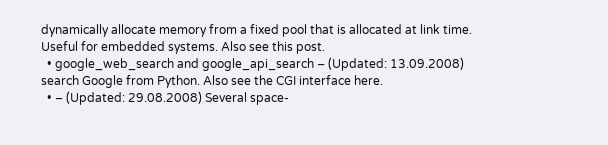dynamically allocate memory from a fixed pool that is allocated at link time. Useful for embedded systems. Also see this post.
  • google_web_search and google_api_search – (Updated: 13.09.2008) search Google from Python. Also see the CGI interface here.
  • – (Updated: 29.08.2008) Several space-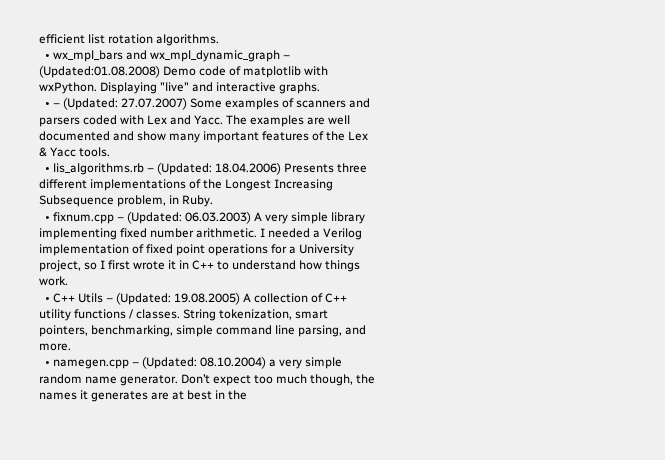efficient list rotation algorithms.
  • wx_mpl_bars and wx_mpl_dynamic_graph – (Updated:01.08.2008) Demo code of matplotlib with wxPython. Displaying "live" and interactive graphs.
  • – (Updated: 27.07.2007) Some examples of scanners and parsers coded with Lex and Yacc. The examples are well documented and show many important features of the Lex & Yacc tools.
  • lis_algorithms.rb – (Updated: 18.04.2006) Presents three different implementations of the Longest Increasing Subsequence problem, in Ruby.
  • fixnum.cpp – (Updated: 06.03.2003) A very simple library implementing fixed number arithmetic. I needed a Verilog implementation of fixed point operations for a University project, so I first wrote it in C++ to understand how things work.
  • C++ Utils – (Updated: 19.08.2005) A collection of C++ utility functions / classes. String tokenization, smart pointers, benchmarking, simple command line parsing, and more.
  • namegen.cpp – (Updated: 08.10.2004) a very simple random name generator. Don’t expect too much though, the names it generates are at best in the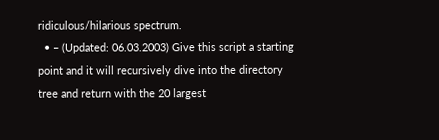ridiculous/hilarious spectrum.
  • – (Updated: 06.03.2003) Give this script a starting point and it will recursively dive into the directory tree and return with the 20 largest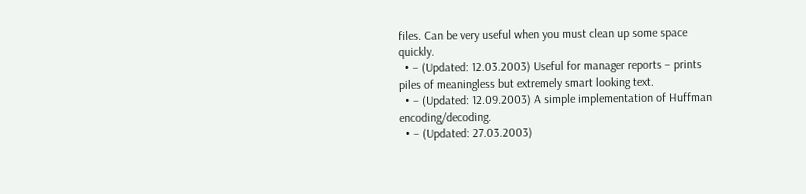files. Can be very useful when you must clean up some space quickly.
  • – (Updated: 12.03.2003) Useful for manager reports – prints piles of meaningless but extremely smart looking text.
  • – (Updated: 12.09.2003) A simple implementation of Huffman encoding/decoding.
  • – (Updated: 27.03.2003)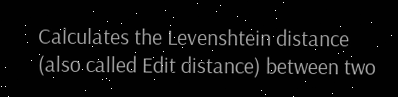Calculates the Levenshtein distance (also called Edit distance) between two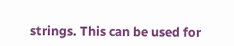strings. This can be used for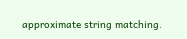approximate string matching.